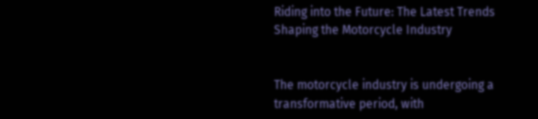Riding into the Future: The Latest Trends Shaping the Motorcycle Industry


The motorcycle industry is undergoing a transformative period, with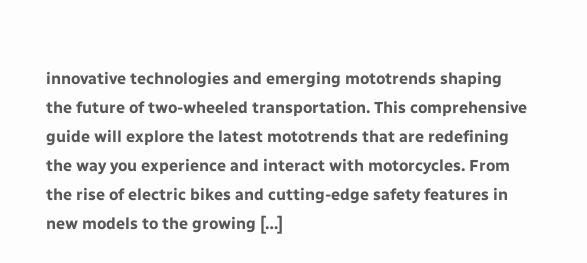innovative technologies and emerging mototrends shaping the future of two-wheeled transportation. This comprehensive guide will explore the latest mototrends that are redefining the way you experience and interact with motorcycles. From the rise of electric bikes and cutting-edge safety features in new models to the growing […]